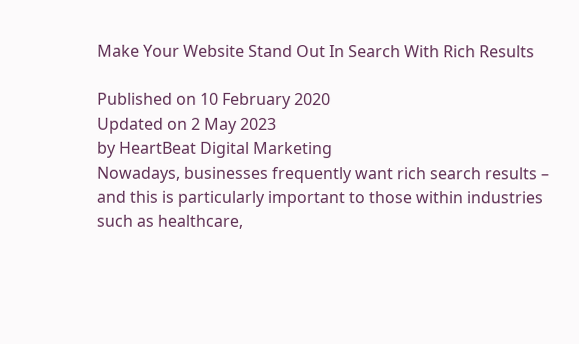Make Your Website Stand Out In Search With Rich Results

Published on 10 February 2020
Updated on 2 May 2023
by HeartBeat Digital Marketing
Nowadays, businesses frequently want rich search results – and this is particularly important to those within industries such as healthcare,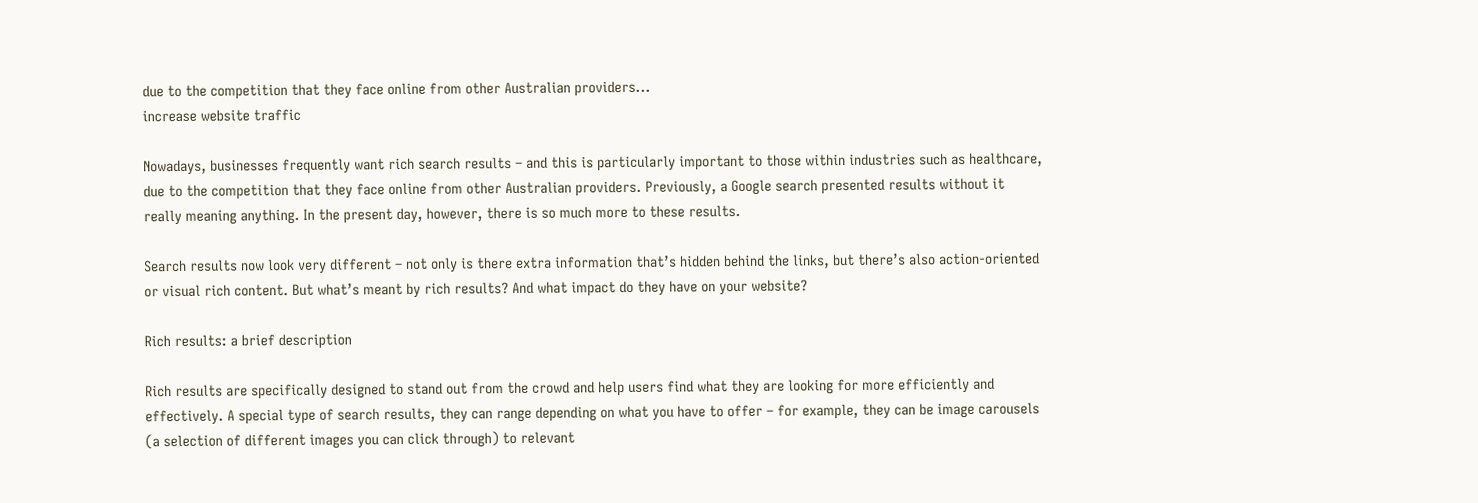due to the competition that they face online from other Australian providers...
increase website traffic

Nowadays, businesses frequently want rich search results – and this is particularly important to those within industries such as healthcare, due to the competition that they face online from other Australian providers. Previously, a Google search presented results without it really meaning anything. In the present day, however, there is so much more to these results.

Search results now look very different – not only is there extra information that’s hidden behind the links, but there’s also action-oriented or visual rich content. But what’s meant by rich results? And what impact do they have on your website?

Rich results: a brief description

Rich results are specifically designed to stand out from the crowd and help users find what they are looking for more efficiently and effectively. A special type of search results, they can range depending on what you have to offer – for example, they can be image carousels (a selection of different images you can click through) to relevant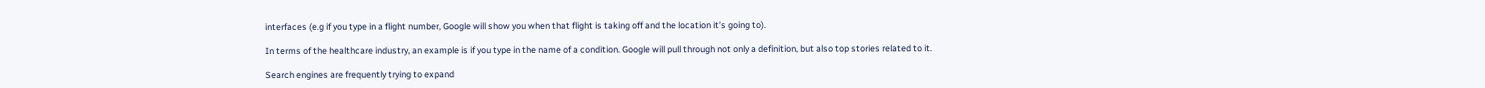interfaces (e.g if you type in a flight number, Google will show you when that flight is taking off and the location it’s going to).

In terms of the healthcare industry, an example is if you type in the name of a condition. Google will pull through not only a definition, but also top stories related to it.

Search engines are frequently trying to expand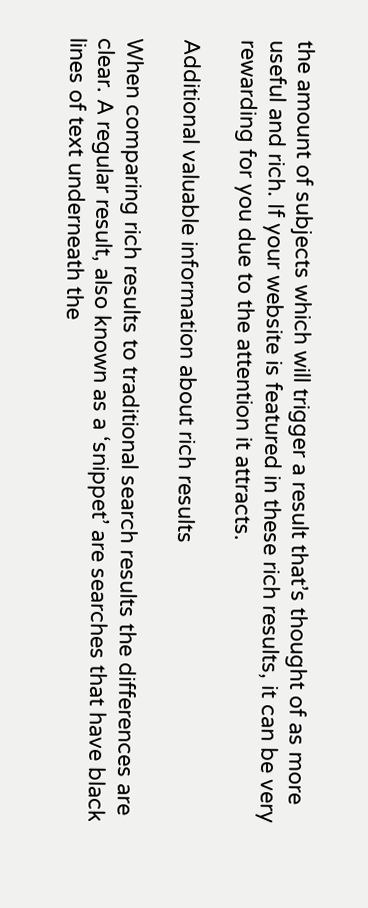the amount of subjects which will trigger a result that’s thought of as more useful and rich. If your website is featured in these rich results, it can be very rewarding for you due to the attention it attracts.

Additional valuable information about rich results

When comparing rich results to traditional search results the differences are clear. A regular result, also known as a ‘snippet’ are searches that have black lines of text underneath the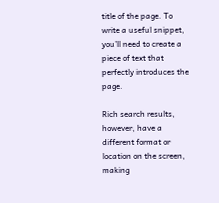title of the page. To write a useful snippet, you’ll need to create a piece of text that perfectly introduces the page.

Rich search results, however, have a different format or location on the screen, making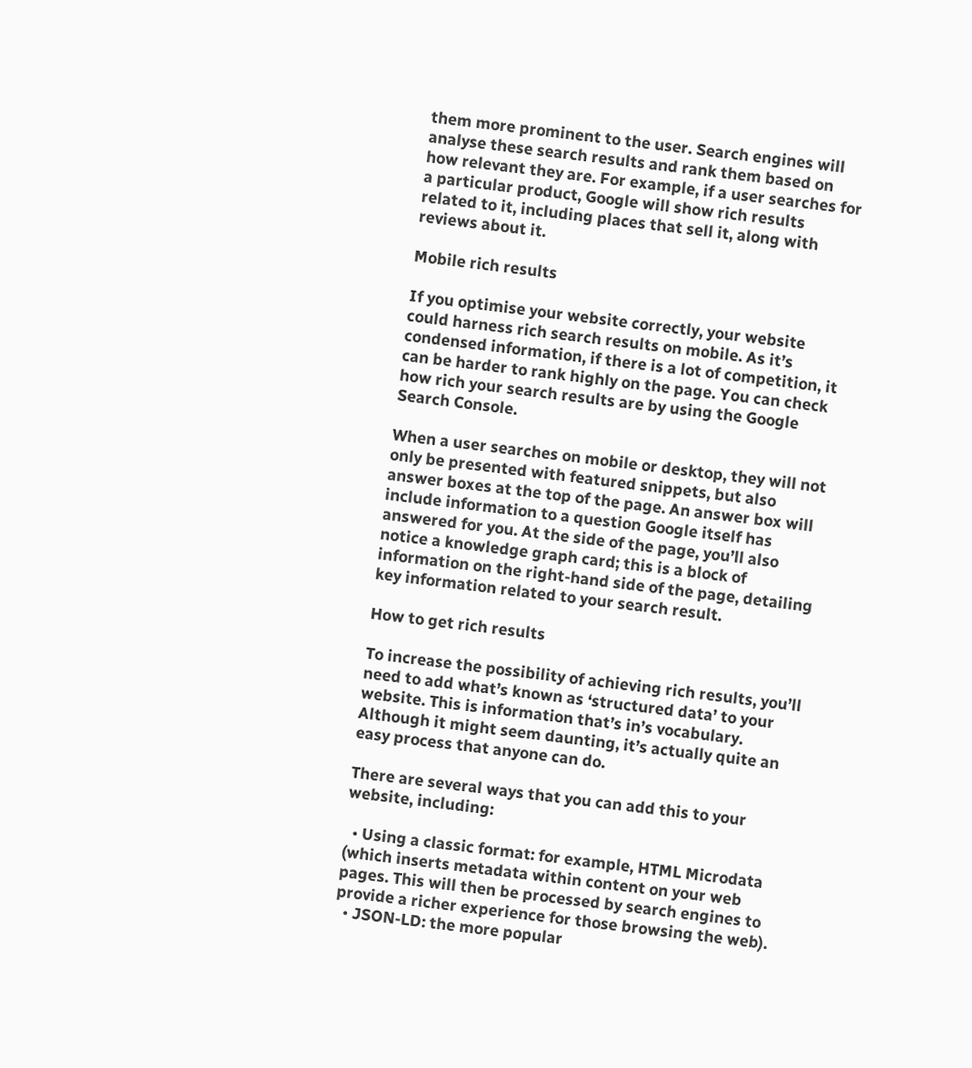them more prominent to the user. Search engines will analyse these search results and rank them based on how relevant they are. For example, if a user searches for a particular product, Google will show rich results related to it, including places that sell it, along with reviews about it.

Mobile rich results

If you optimise your website correctly, your website could harness rich search results on mobile. As it’s condensed information, if there is a lot of competition, it can be harder to rank highly on the page. You can check how rich your search results are by using the Google Search Console.

When a user searches on mobile or desktop, they will not only be presented with featured snippets, but also answer boxes at the top of the page. An answer box will include information to a question Google itself has answered for you. At the side of the page, you’ll also notice a knowledge graph card; this is a block of information on the right-hand side of the page, detailing key information related to your search result.

How to get rich results

To increase the possibility of achieving rich results, you’ll need to add what’s known as ‘structured data’ to your website. This is information that’s in’s vocabulary. Although it might seem daunting, it’s actually quite an easy process that anyone can do.

There are several ways that you can add this to your website, including:

  • Using a classic format: for example, HTML Microdata (which inserts metadata within content on your web pages. This will then be processed by search engines to provide a richer experience for those browsing the web).
  • JSON-LD: the more popular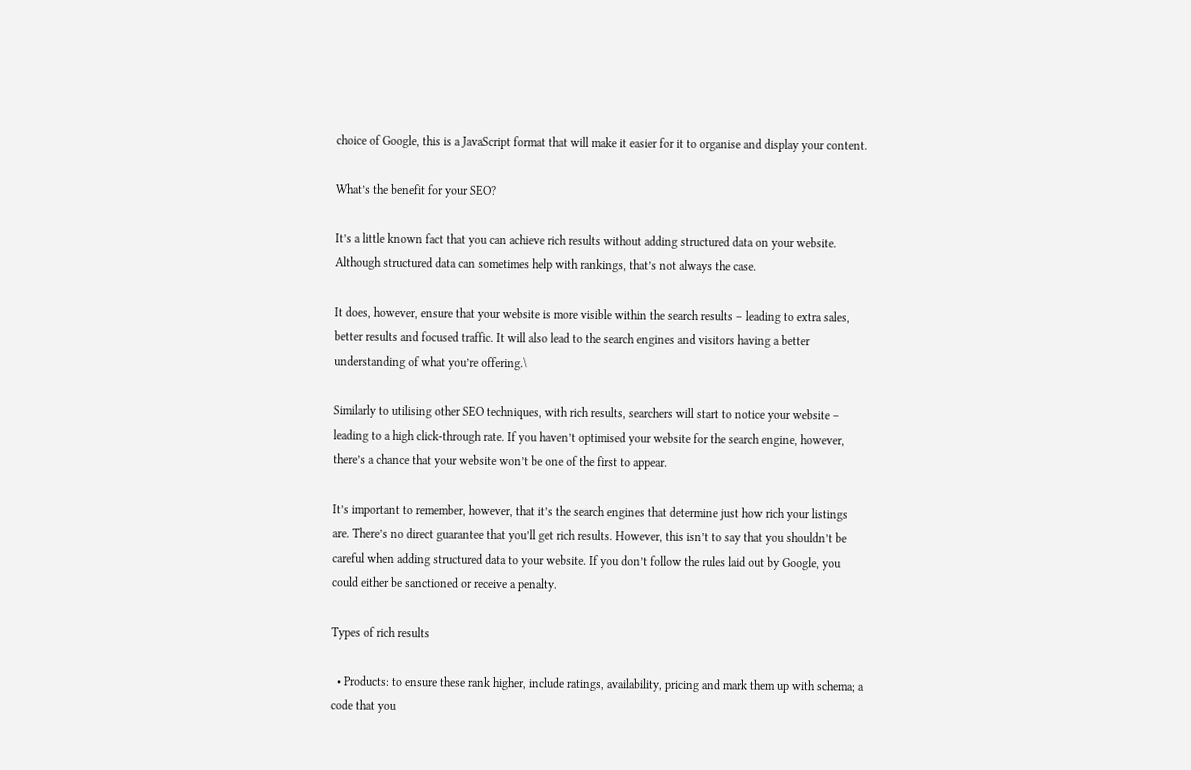choice of Google, this is a JavaScript format that will make it easier for it to organise and display your content.

What’s the benefit for your SEO?

It’s a little known fact that you can achieve rich results without adding structured data on your website. Although structured data can sometimes help with rankings, that’s not always the case.

It does, however, ensure that your website is more visible within the search results – leading to extra sales, better results and focused traffic. It will also lead to the search engines and visitors having a better understanding of what you’re offering.\

Similarly to utilising other SEO techniques, with rich results, searchers will start to notice your website – leading to a high click-through rate. If you haven’t optimised your website for the search engine, however, there’s a chance that your website won’t be one of the first to appear.

It’s important to remember, however, that it’s the search engines that determine just how rich your listings are. There’s no direct guarantee that you’ll get rich results. However, this isn’t to say that you shouldn’t be careful when adding structured data to your website. If you don’t follow the rules laid out by Google, you could either be sanctioned or receive a penalty.

Types of rich results

  • Products: to ensure these rank higher, include ratings, availability, pricing and mark them up with schema; a code that you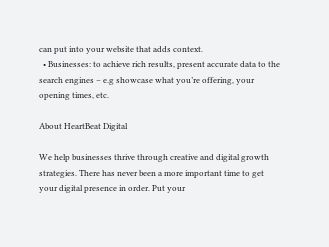can put into your website that adds context.
  • Businesses: to achieve rich results, present accurate data to the search engines – e.g showcase what you’re offering, your opening times, etc.

About HeartBeat Digital

We help businesses thrive through creative and digital growth strategies. There has never been a more important time to get your digital presence in order. Put your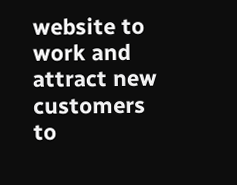website to work and attract new customers to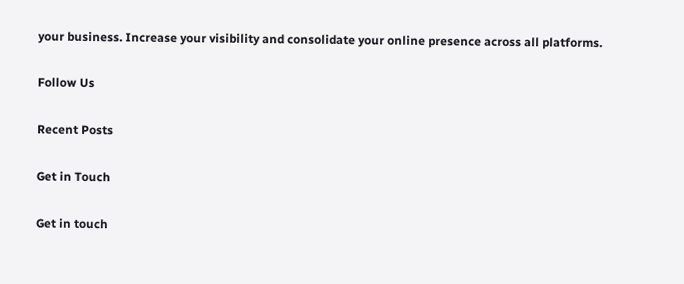your business. Increase your visibility and consolidate your online presence across all platforms.

Follow Us

Recent Posts

Get in Touch

Get in touch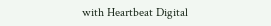with Heartbeat Digital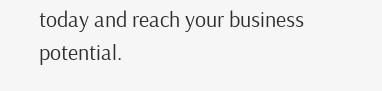today and reach your business potential.